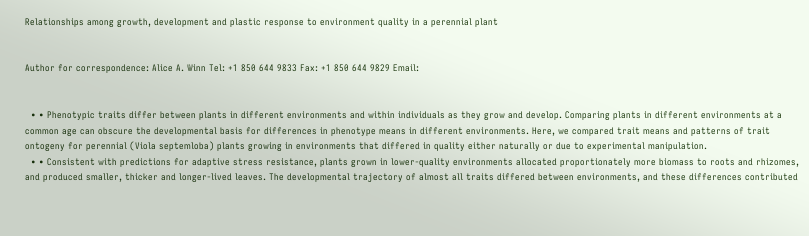Relationships among growth, development and plastic response to environment quality in a perennial plant


Author for correspondence: Alice A. Winn Tel: +1 850 644 9833 Fax: +1 850 644 9829 Email:


  • • Phenotypic traits differ between plants in different environments and within individuals as they grow and develop. Comparing plants in different environments at a common age can obscure the developmental basis for differences in phenotype means in different environments. Here, we compared trait means and patterns of trait ontogeny for perennial (Viola septemloba) plants growing in environments that differed in quality either naturally or due to experimental manipulation.
  • • Consistent with predictions for adaptive stress resistance, plants grown in lower-quality environments allocated proportionately more biomass to roots and rhizomes, and produced smaller, thicker and longer-lived leaves. The developmental trajectory of almost all traits differed between environments, and these differences contributed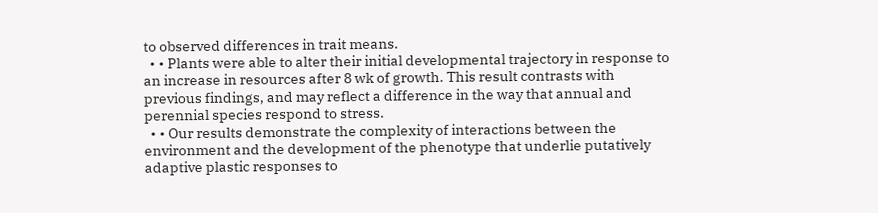to observed differences in trait means.
  • • Plants were able to alter their initial developmental trajectory in response to an increase in resources after 8 wk of growth. This result contrasts with previous findings, and may reflect a difference in the way that annual and perennial species respond to stress.
  • • Our results demonstrate the complexity of interactions between the environment and the development of the phenotype that underlie putatively adaptive plastic responses to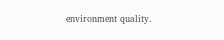environment quality.